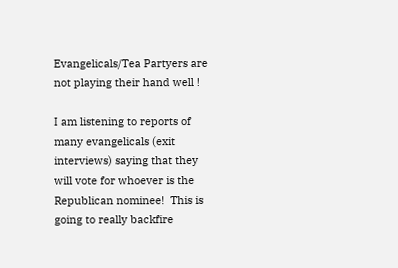Evangelicals/Tea Partyers are not playing their hand well !

I am listening to reports of many evangelicals (exit interviews) saying that they will vote for whoever is the Republican nominee!  This is going to really backfire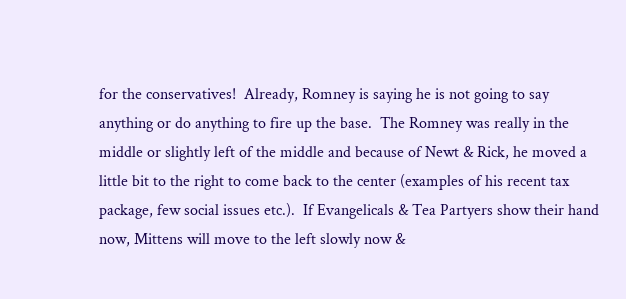for the conservatives!  Already, Romney is saying he is not going to say anything or do anything to fire up the base.  The Romney was really in the middle or slightly left of the middle and because of Newt & Rick, he moved a little bit to the right to come back to the center (examples of his recent tax package, few social issues etc.).  If Evangelicals & Tea Partyers show their hand now, Mittens will move to the left slowly now &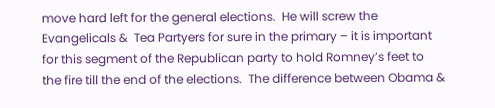move hard left for the general elections.  He will screw the Evangelicals &  Tea Partyers for sure in the primary – it is important for this segment of the Republican party to hold Romney’s feet to the fire till the end of the elections.  The difference between Obama &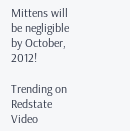Mittens will be negligible by October, 2012!

Trending on Redstate Video